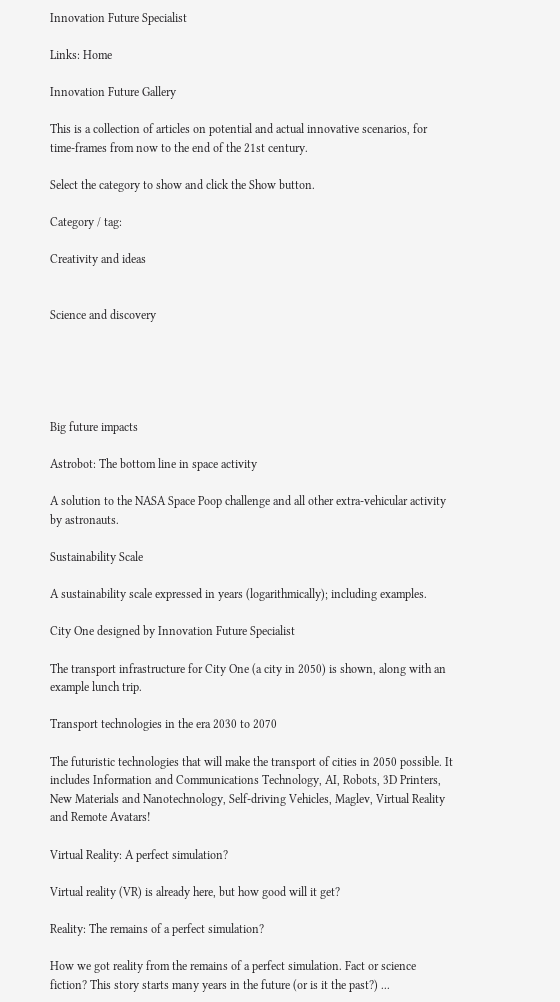Innovation Future Specialist

Links: Home

Innovation Future Gallery

This is a collection of articles on potential and actual innovative scenarios, for time-frames from now to the end of the 21st century.

Select the category to show and click the Show button.

Category / tag:

Creativity and ideas


Science and discovery





Big future impacts

Astrobot: The bottom line in space activity

A solution to the NASA Space Poop challenge and all other extra-vehicular activity by astronauts.

Sustainability Scale

A sustainability scale expressed in years (logarithmically); including examples.

City One designed by Innovation Future Specialist

The transport infrastructure for City One (a city in 2050) is shown, along with an example lunch trip.

Transport technologies in the era 2030 to 2070

The futuristic technologies that will make the transport of cities in 2050 possible. It includes Information and Communications Technology, AI, Robots, 3D Printers, New Materials and Nanotechnology, Self-driving Vehicles, Maglev, Virtual Reality and Remote Avatars!

Virtual Reality: A perfect simulation?

Virtual reality (VR) is already here, but how good will it get?

Reality: The remains of a perfect simulation?

How we got reality from the remains of a perfect simulation. Fact or science fiction? This story starts many years in the future (or is it the past?) ...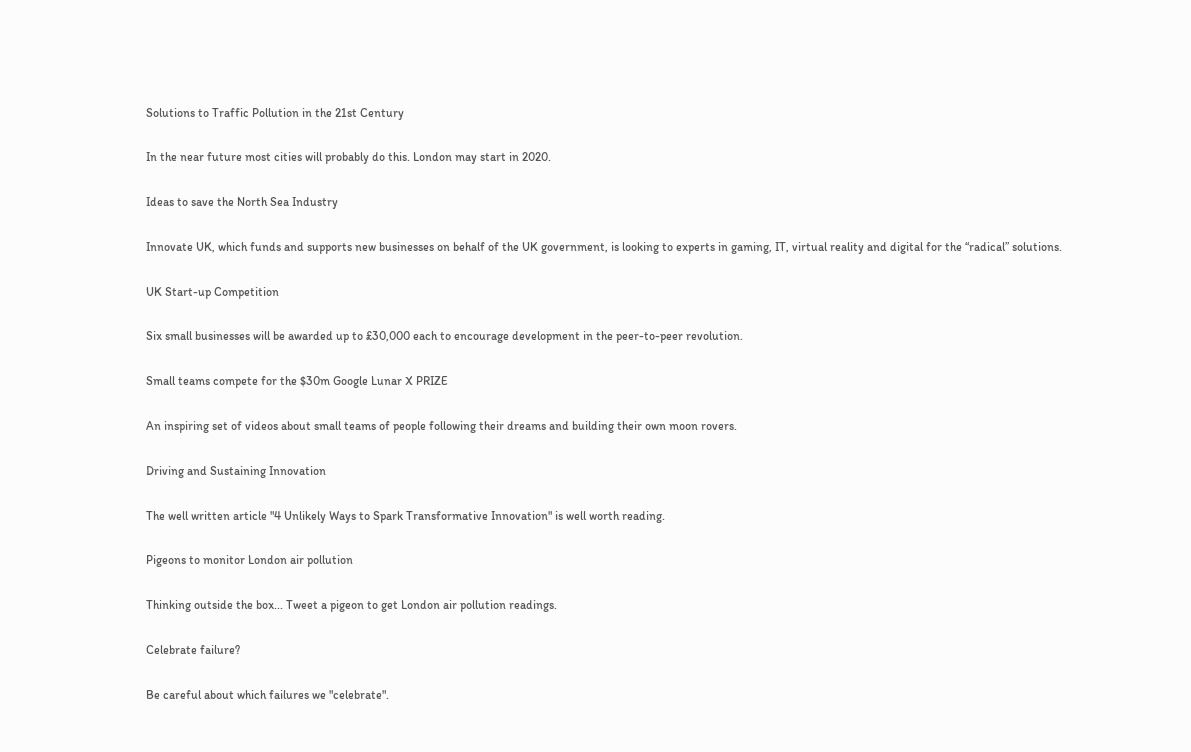Solutions to Traffic Pollution in the 21st Century

In the near future most cities will probably do this. London may start in 2020.

Ideas to save the North Sea Industry

Innovate UK, which funds and supports new businesses on behalf of the UK government, is looking to experts in gaming, IT, virtual reality and digital for the “radical” solutions.

UK Start-up Competition

Six small businesses will be awarded up to £30,000 each to encourage development in the peer-to-peer revolution.

Small teams compete for the $30m Google Lunar X PRIZE

An inspiring set of videos about small teams of people following their dreams and building their own moon rovers.

Driving and Sustaining Innovation

The well written article "4 Unlikely Ways to Spark Transformative Innovation" is well worth reading.

Pigeons to monitor London air pollution

Thinking outside the box... Tweet a pigeon to get London air pollution readings.

Celebrate failure?

Be careful about which failures we "celebrate".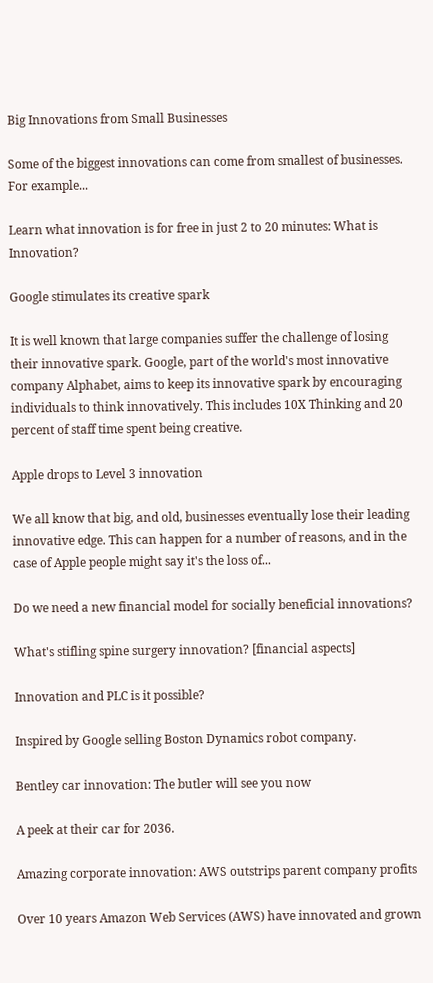Big Innovations from Small Businesses

Some of the biggest innovations can come from smallest of businesses. For example...

Learn what innovation is for free in just 2 to 20 minutes: What is Innovation?

Google stimulates its creative spark

It is well known that large companies suffer the challenge of losing their innovative spark. Google, part of the world's most innovative company Alphabet, aims to keep its innovative spark by encouraging individuals to think innovatively. This includes 10X Thinking and 20 percent of staff time spent being creative.

Apple drops to Level 3 innovation

We all know that big, and old, businesses eventually lose their leading innovative edge. This can happen for a number of reasons, and in the case of Apple people might say it's the loss of...

Do we need a new financial model for socially beneficial innovations?

What's stifling spine surgery innovation? [financial aspects]

Innovation and PLC is it possible?

Inspired by Google selling Boston Dynamics robot company.

Bentley car innovation: The butler will see you now

A peek at their car for 2036.

Amazing corporate innovation: AWS outstrips parent company profits

Over 10 years Amazon Web Services (AWS) have innovated and grown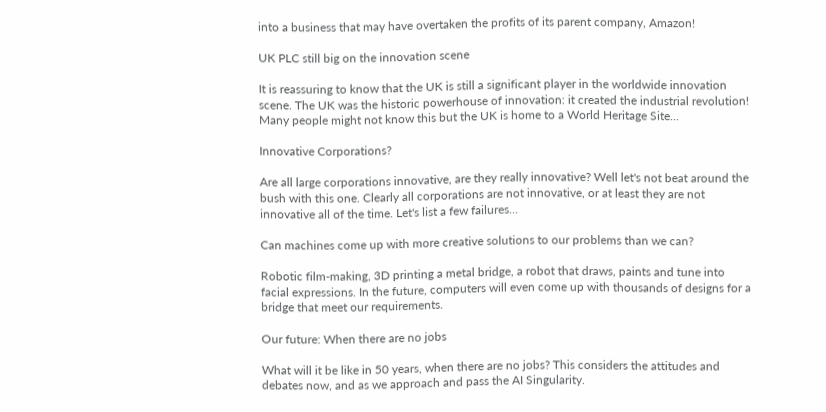into a business that may have overtaken the profits of its parent company, Amazon!

UK PLC still big on the innovation scene

It is reassuring to know that the UK is still a significant player in the worldwide innovation scene. The UK was the historic powerhouse of innovation: it created the industrial revolution! Many people might not know this but the UK is home to a World Heritage Site...

Innovative Corporations?

Are all large corporations innovative, are they really innovative? Well let's not beat around the bush with this one. Clearly all corporations are not innovative, or at least they are not innovative all of the time. Let's list a few failures...

Can machines come up with more creative solutions to our problems than we can?

Robotic film-making, 3D printing a metal bridge, a robot that draws, paints and tune into facial expressions. In the future, computers will even come up with thousands of designs for a bridge that meet our requirements.

Our future: When there are no jobs

What will it be like in 50 years, when there are no jobs? This considers the attitudes and debates now, and as we approach and pass the AI Singularity.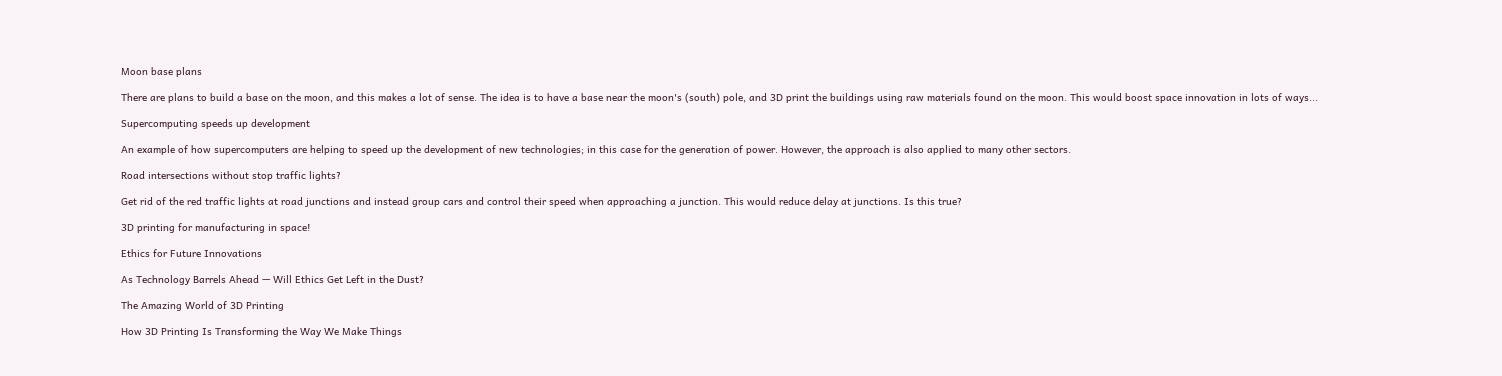Moon base plans

There are plans to build a base on the moon, and this makes a lot of sense. The idea is to have a base near the moon's (south) pole, and 3D print the buildings using raw materials found on the moon. This would boost space innovation in lots of ways...

Supercomputing speeds up development

An example of how supercomputers are helping to speed up the development of new technologies; in this case for the generation of power. However, the approach is also applied to many other sectors.

Road intersections without stop traffic lights?

Get rid of the red traffic lights at road junctions and instead group cars and control their speed when approaching a junction. This would reduce delay at junctions. Is this true?

3D printing for manufacturing in space!

Ethics for Future Innovations

As Technology Barrels Ahead — Will Ethics Get Left in the Dust?

The Amazing World of 3D Printing

How 3D Printing Is Transforming the Way We Make Things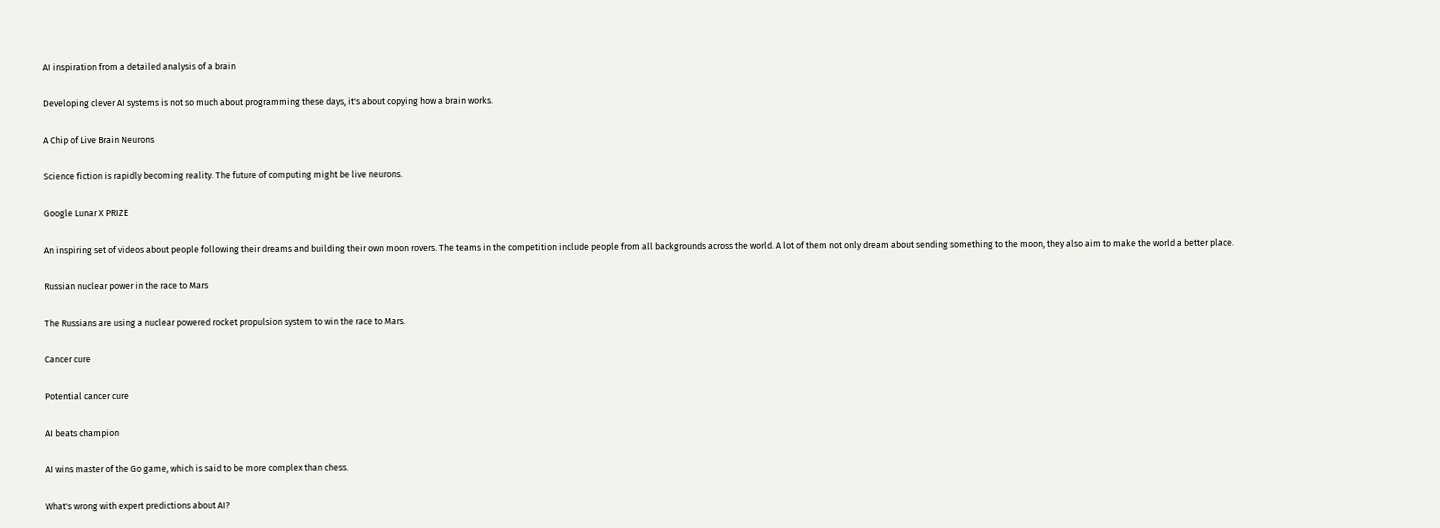AI inspiration from a detailed analysis of a brain

Developing clever AI systems is not so much about programming these days, it's about copying how a brain works.

A Chip of Live Brain Neurons

Science fiction is rapidly becoming reality. The future of computing might be live neurons.

Google Lunar X PRIZE

An inspiring set of videos about people following their dreams and building their own moon rovers. The teams in the competition include people from all backgrounds across the world. A lot of them not only dream about sending something to the moon, they also aim to make the world a better place.

Russian nuclear power in the race to Mars

The Russians are using a nuclear powered rocket propulsion system to win the race to Mars.

Cancer cure

Potential cancer cure

AI beats champion

AI wins master of the Go game, which is said to be more complex than chess.

What's wrong with expert predictions about AI?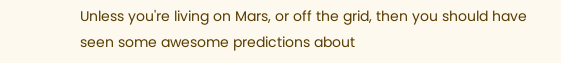Unless you're living on Mars, or off the grid, then you should have seen some awesome predictions about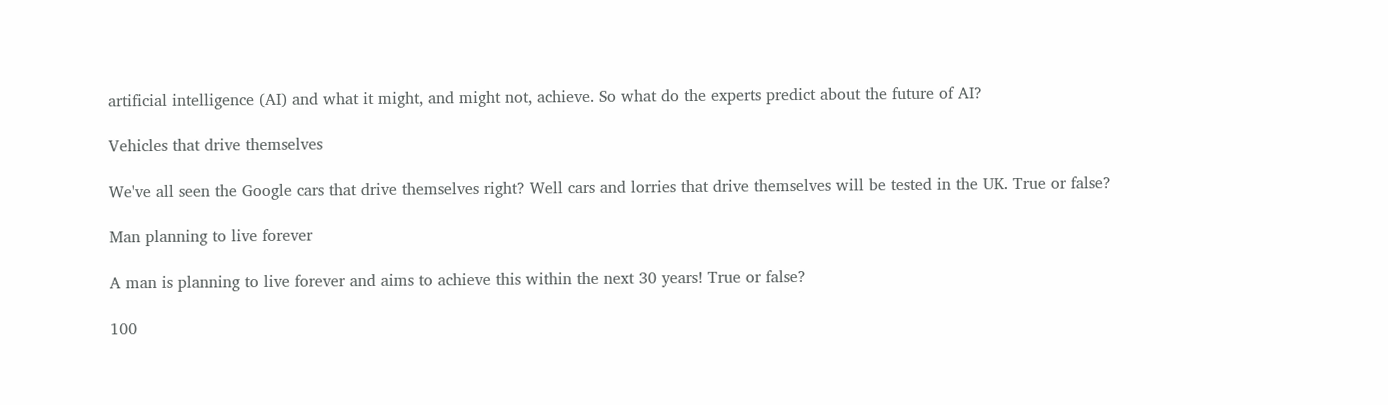artificial intelligence (AI) and what it might, and might not, achieve. So what do the experts predict about the future of AI?

Vehicles that drive themselves

We've all seen the Google cars that drive themselves right? Well cars and lorries that drive themselves will be tested in the UK. True or false?

Man planning to live forever

A man is planning to live forever and aims to achieve this within the next 30 years! True or false?

100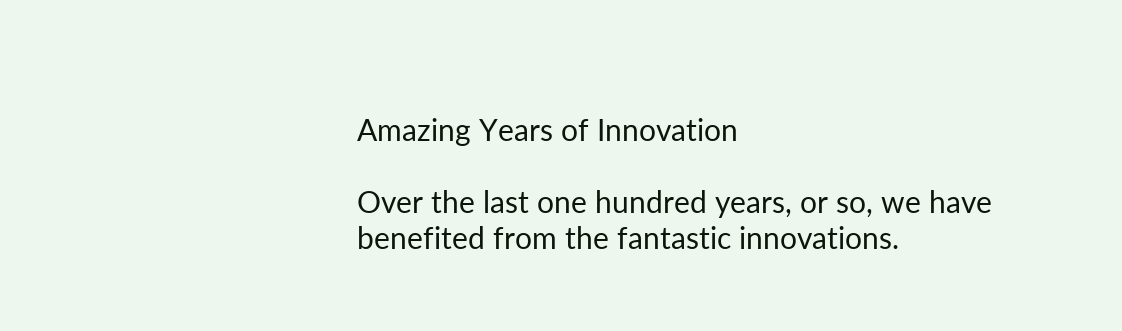Amazing Years of Innovation

Over the last one hundred years, or so, we have benefited from the fantastic innovations.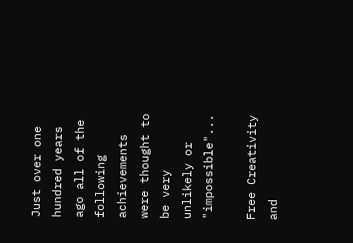Just over one hundred years ago all of the following achievements were thought to be very unlikely or "impossible"...

Free Creativity and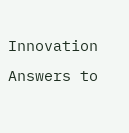Innovation Answers to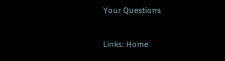Your Questions

Links: Home